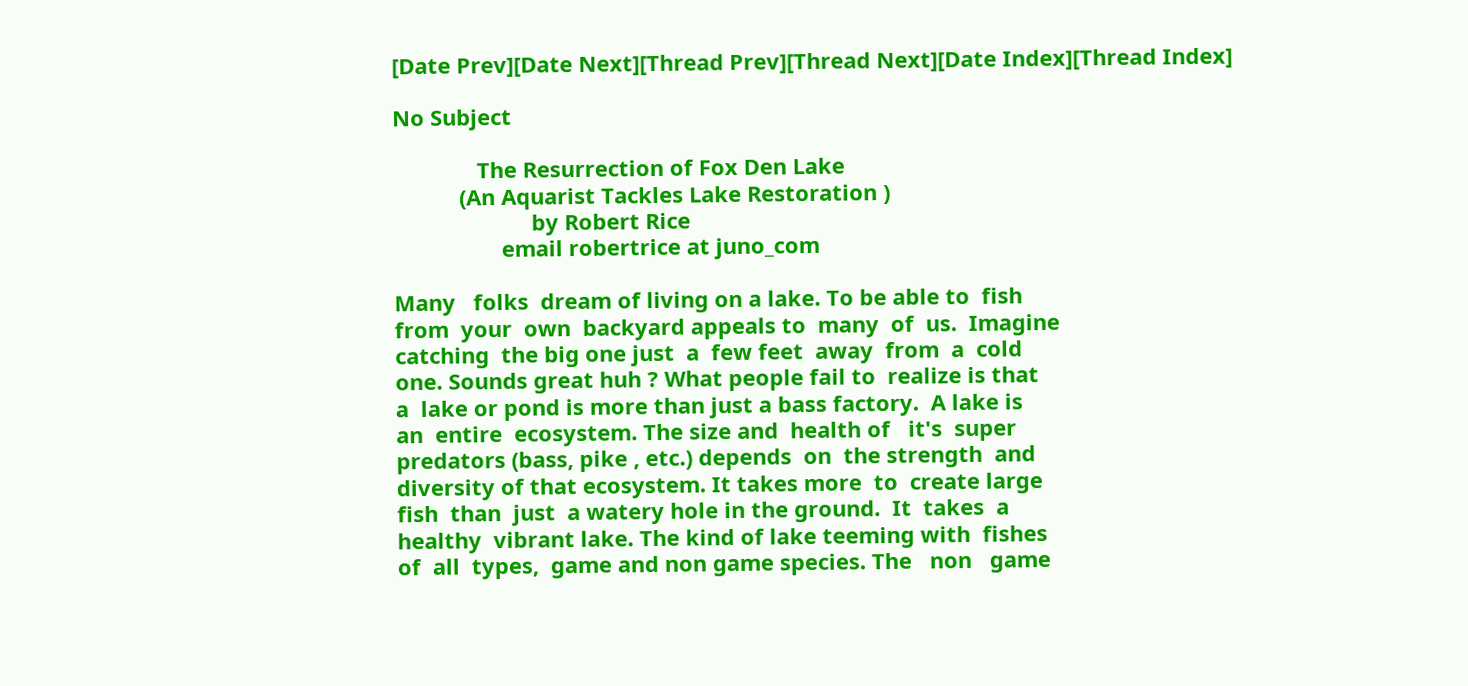[Date Prev][Date Next][Thread Prev][Thread Next][Date Index][Thread Index]

No Subject

              The Resurrection of Fox Den Lake
           (An Aquarist Tackles Lake Restoration )
                       by Robert Rice
                  email robertrice at juno_com

Many   folks  dream of living on a lake. To be able to  fish
from  your  own  backyard appeals to  many  of  us.  Imagine
catching  the big one just  a  few feet  away  from  a  cold
one. Sounds great huh ? What people fail to  realize is that
a  lake or pond is more than just a bass factory.  A lake is
an  entire  ecosystem. The size and  health of   it's  super
predators (bass, pike , etc.) depends  on  the strength  and
diversity of that ecosystem. It takes more  to  create large
fish  than  just  a watery hole in the ground.  It  takes  a
healthy  vibrant lake. The kind of lake teeming with  fishes
of  all  types,  game and non game species. The   non   game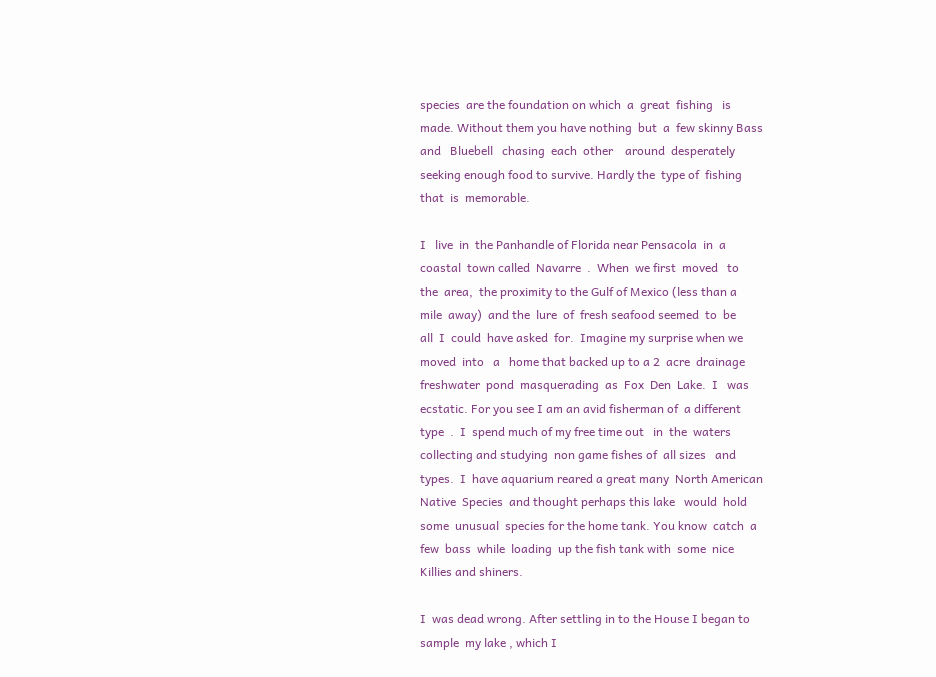species  are the foundation on which  a  great  fishing   is
made. Without them you have nothing  but  a  few skinny Bass
and   Bluebell   chasing  each  other    around  desperately
seeking enough food to survive. Hardly the  type of  fishing
that  is  memorable.

I   live  in  the Panhandle of Florida near Pensacola  in  a
coastal  town called  Navarre  .  When  we first  moved   to
the  area,  the proximity to the Gulf of Mexico (less than a
mile  away)  and the  lure  of  fresh seafood seemed  to  be
all  I  could  have asked  for.  Imagine my surprise when we
moved  into   a   home that backed up to a 2  acre  drainage
freshwater  pond  masquerading  as  Fox  Den  Lake.  I   was
ecstatic. For you see I am an avid fisherman of  a different
type  .  I  spend much of my free time out   in  the  waters
collecting and studying  non game fishes of  all sizes   and
types.  I  have aquarium reared a great many  North American
Native  Species  and thought perhaps this lake   would  hold
some  unusual  species for the home tank. You know  catch  a
few  bass  while  loading  up the fish tank with  some  nice
Killies and shiners.

I  was dead wrong. After settling in to the House I began to
sample  my lake , which I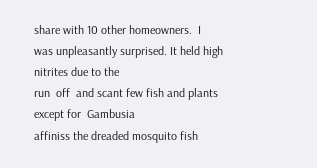share with 10 other homeowners.  I
was unpleasantly surprised. It held high nitrites due to the
run  off  and scant few fish and plants except for  Gambusia
affiniss the dreaded mosquito fish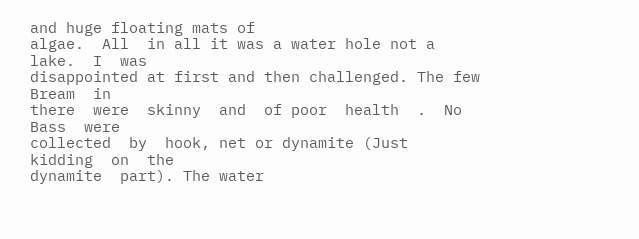and huge floating mats of
algae.  All  in all it was a water hole not a  lake.  I  was
disappointed at first and then challenged. The few Bream  in
there  were  skinny  and  of poor  health  .  No  Bass  were
collected  by  hook, net or dynamite (Just  kidding  on  the
dynamite  part). The water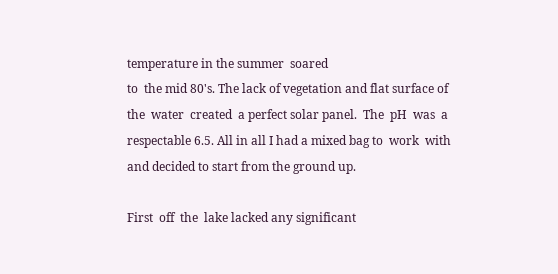temperature in the summer  soared
to  the mid 80's. The lack of vegetation and flat surface of
the  water  created  a perfect solar panel.  The  pH  was  a
respectable 6.5. All in all I had a mixed bag to  work  with
and decided to start from the ground up.

First  off  the  lake lacked any significant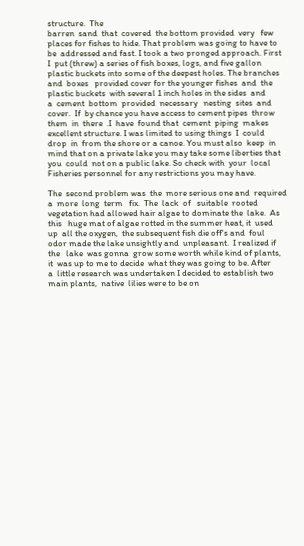structure.  The
barren  sand  that  covered  the bottom provided  very   few
places for fishes to hide. That problem was going to have to
be  addressed and fast. I took a two pronged approach. First
I  put (threw) a series of fish boxes, logs, and five gallon
plastic buckets into some of the deepest holes. The branches
and  boxes   provided cover for the younger fishes  and  the
plastic buckets  with several 1 inch holes in the sides  and
a  cement  bottom  provided  necessary   nesting  sites  and
cover.  If  by chance you have access to cement pipes  throw
them  in  there  .I  have  found that  cement  piping  makes
excellent structure. I was limited to using things  I  could
drop  in  from the shore or a canoe. You must also  keep  in
mind that on a private lake you may take some liberties that
you  could  not on a public lake. So check with  your  local
Fisheries personnel for any restrictions you may have.

The  second problem was  the  more serious one and  required
a  more  long  term   fix.  The  lack  of   suitable  rooted
vegetation had allowed hair algae to dominate the  lake.  As
this   huge mat of algae rotted in the summer heat, it  used
up  all the oxygen,  the subsequent fish die off's and  foul
odor made the lake unsightly and  unpleasant.  I realized if
the   lake  was gonna  grow some worth while kind of plants,
it  was up to me to decide  what they was going to be. After
a  little research was undertaken I decided to establish two
main plants,  native  lilies were to be on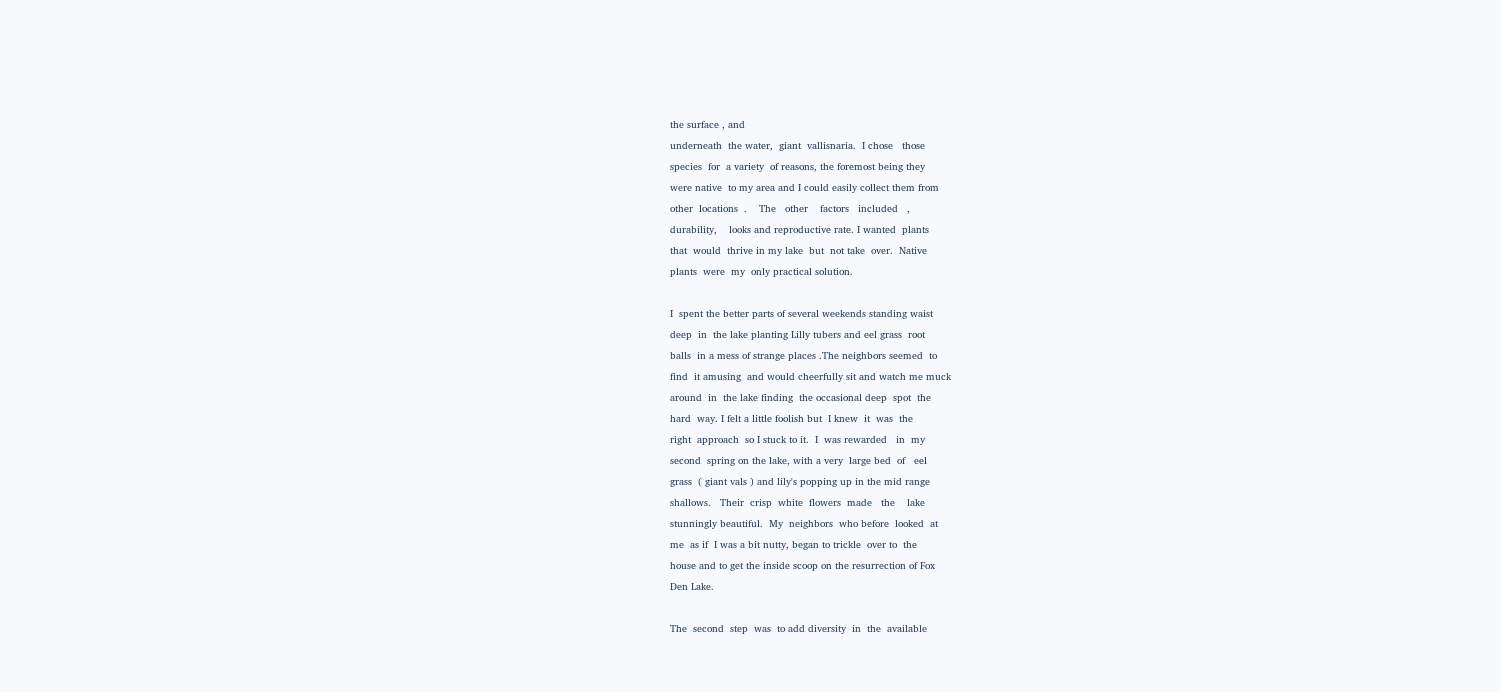the surface , and
underneath  the water,  giant  vallisnaria.  I chose   those
species  for  a variety  of reasons, the foremost being they
were native  to my area and I could easily collect them from
other  locations  .    The   other    factors   included   ,
durability,    looks and reproductive rate. I wanted  plants
that  would  thrive in my lake  but  not take  over.  Native
plants  were  my  only practical solution.

I  spent the better parts of several weekends standing waist
deep  in  the lake planting Lilly tubers and eel grass  root
balls  in a mess of strange places .The neighbors seemed  to
find  it amusing  and would cheerfully sit and watch me muck
around  in  the lake finding  the occasional deep  spot  the
hard  way. I felt a little foolish but  I knew  it  was  the
right  approach  so I stuck to it.  I  was rewarded   in  my
second  spring on the lake, with a very  large bed  of   eel
grass  ( giant vals ) and lily's popping up in the mid range
shallows.   Their  crisp  white  flowers  made   the    lake
stunningly beautiful.  My  neighbors  who before  looked  at
me  as if  I was a bit nutty, began to trickle  over to  the
house and to get the inside scoop on the resurrection of Fox
Den Lake.

The  second  step  was  to add diversity  in  the  available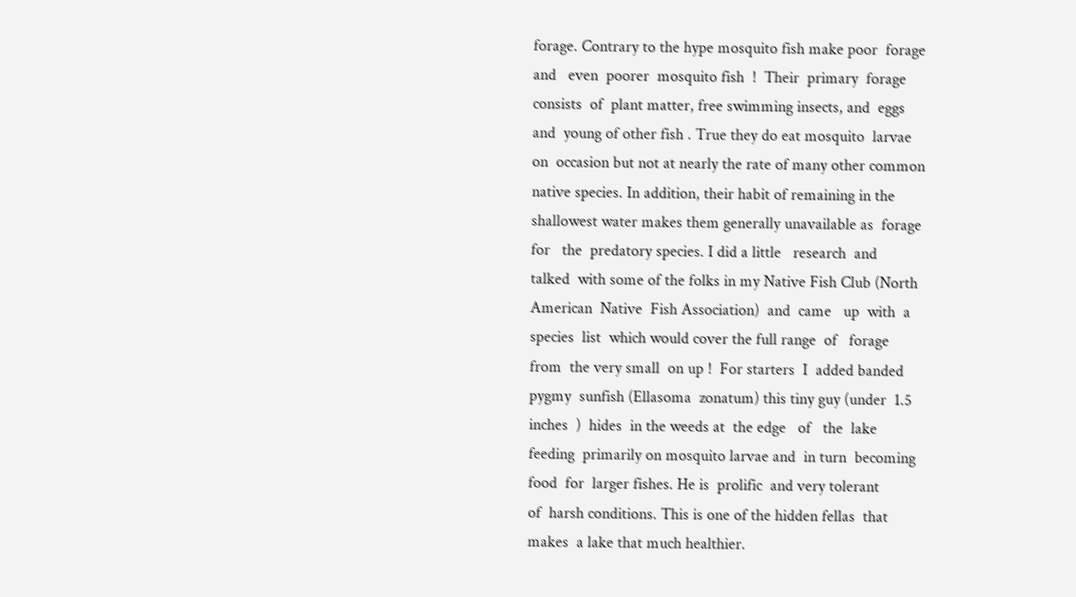forage. Contrary to the hype mosquito fish make poor  forage
and   even  poorer  mosquito fish  !  Their  primary  forage
consists  of  plant matter, free swimming insects, and  eggs
and  young of other fish . True they do eat mosquito  larvae
on  occasion but not at nearly the rate of many other common
native species. In addition, their habit of remaining in the
shallowest water makes them generally unavailable as  forage
for   the  predatory species. I did a little   research  and
talked  with some of the folks in my Native Fish Club (North
American  Native  Fish Association)  and  came   up  with  a
species  list  which would cover the full range  of   forage
from  the very small  on up !  For starters  I  added banded
pygmy  sunfish (Ellasoma  zonatum) this tiny guy (under  1.5
inches  )  hides  in the weeds at  the edge   of   the  lake
feeding  primarily on mosquito larvae and  in turn  becoming
food  for  larger fishes. He is  prolific  and very tolerant
of  harsh conditions. This is one of the hidden fellas  that
makes  a lake that much healthier.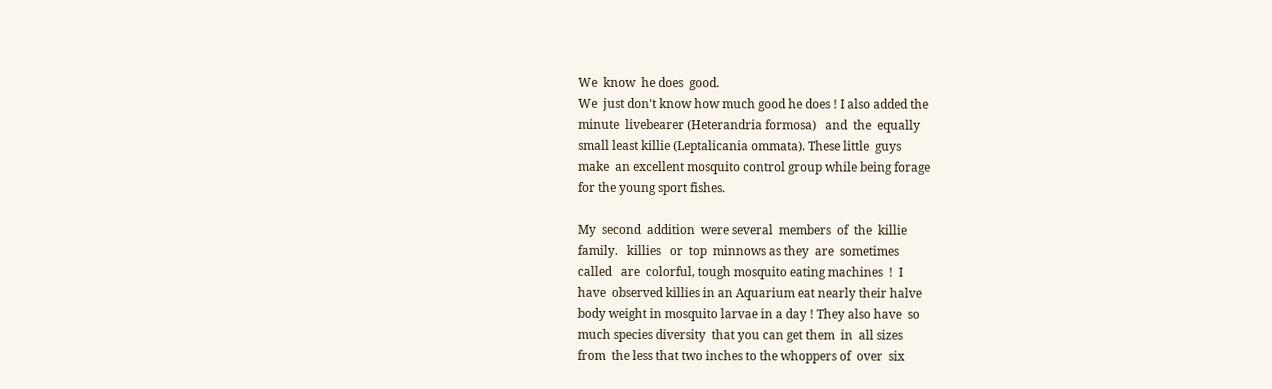We  know  he does  good.
We  just don't know how much good he does ! I also added the
minute  livebearer (Heterandria formosa)   and  the  equally
small least killie (Leptalicania ommata). These little  guys
make  an excellent mosquito control group while being forage
for the young sport fishes.

My  second  addition  were several  members  of  the  killie
family.   killies   or  top  minnows as they  are  sometimes
called   are  colorful, tough mosquito eating machines  !  I
have  observed killies in an Aquarium eat nearly their halve
body weight in mosquito larvae in a day ! They also have  so
much species diversity  that you can get them  in  all sizes
from  the less that two inches to the whoppers of  over  six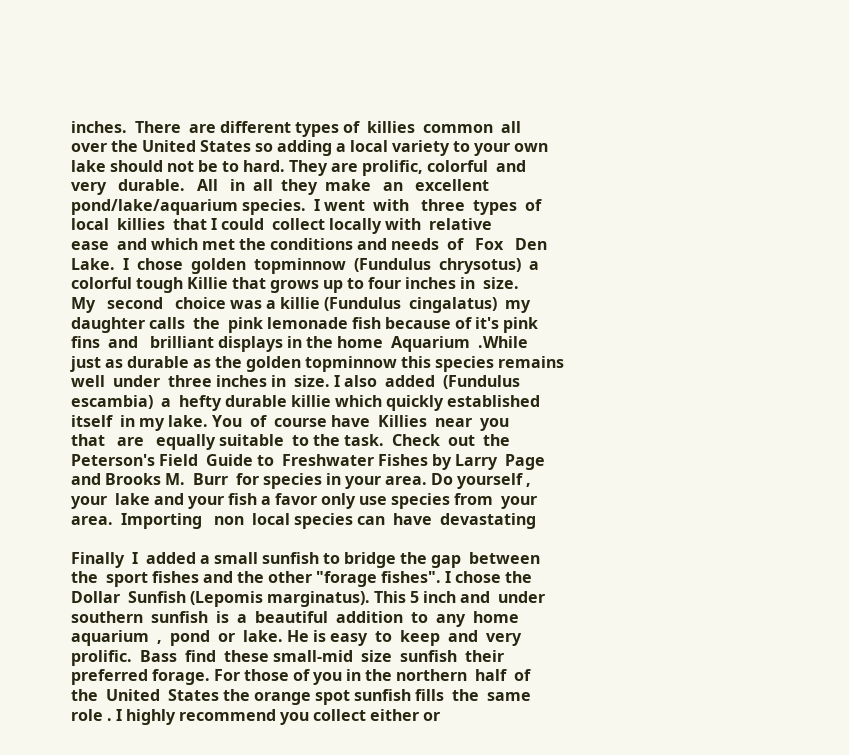inches.  There  are different types of  killies  common  all
over the United States so adding a local variety to your own
lake should not be to hard. They are prolific, colorful  and
very   durable.   All   in  all  they  make   an   excellent
pond/lake/aquarium species.  I went  with   three  types  of
local  killies  that I could  collect locally with  relative
ease  and which met the conditions and needs  of   Fox   Den
Lake.  I  chose  golden  topminnow  (Fundulus  chrysotus)  a
colorful tough Killie that grows up to four inches in  size.
My   second   choice was a killie (Fundulus  cingalatus)  my
daughter calls  the  pink lemonade fish because of it's pink
fins  and   brilliant displays in the home  Aquarium  .While
just as durable as the golden topminnow this species remains
well  under  three inches in  size. I also  added  (Fundulus
escambia)  a  hefty durable killie which quickly established
itself  in my lake. You  of  course have  Killies  near  you
that   are   equally suitable  to the task.  Check  out  the
Peterson's Field  Guide to  Freshwater Fishes by Larry  Page
and Brooks M.  Burr  for species in your area. Do yourself ,
your  lake and your fish a favor only use species from  your
area.  Importing   non  local species can  have  devastating

Finally  I  added a small sunfish to bridge the gap  between
the  sport fishes and the other "forage fishes". I chose the
Dollar  Sunfish (Lepomis marginatus). This 5 inch and  under
southern  sunfish  is  a  beautiful  addition  to  any  home
aquarium  ,  pond  or  lake. He is easy  to  keep  and  very
prolific.  Bass  find  these small-mid  size  sunfish  their
preferred forage. For those of you in the northern  half  of
the  United  States the orange spot sunfish fills  the  same
role . I highly recommend you collect either or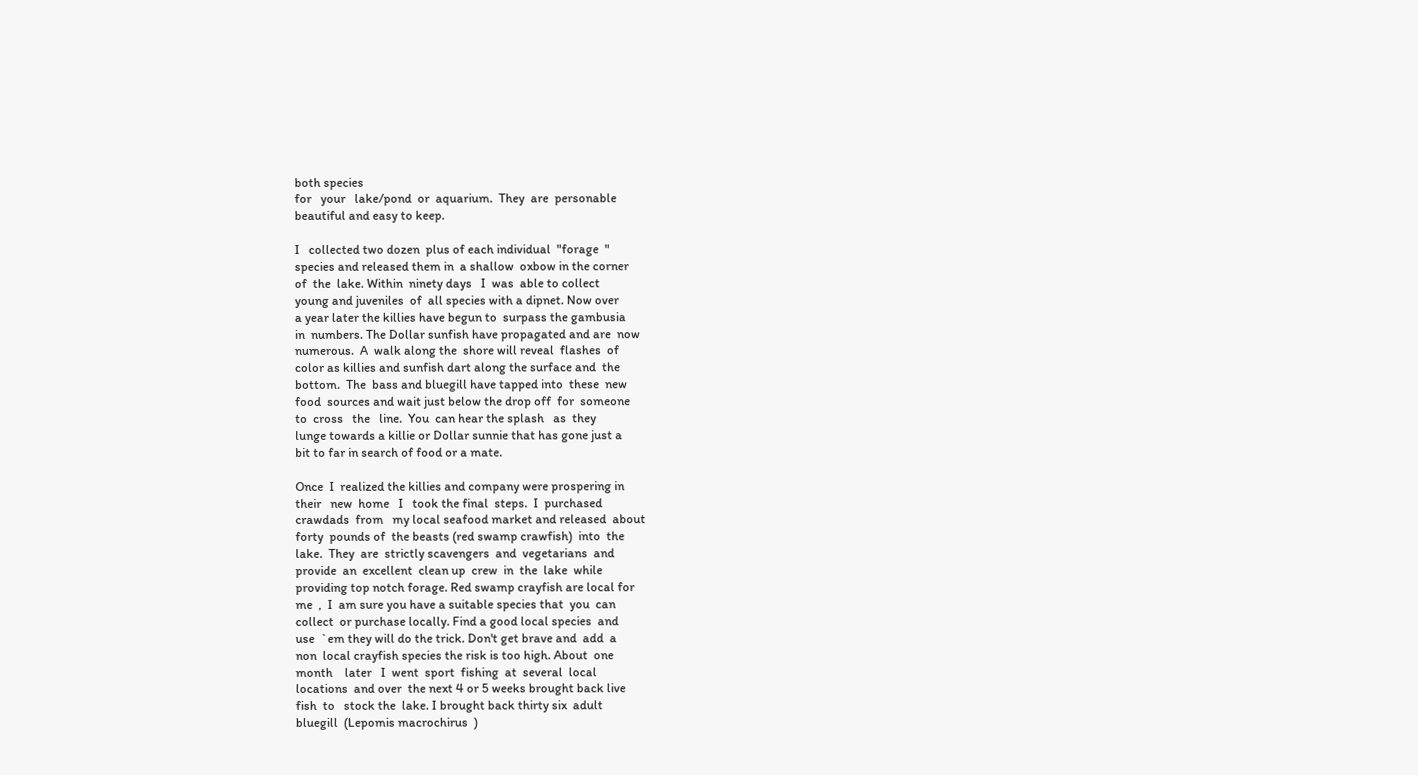both species
for   your   lake/pond  or  aquarium.  They  are  personable
beautiful and easy to keep.

I   collected two dozen  plus of each individual  "forage  "
species and released them in  a shallow  oxbow in the corner
of  the  lake. Within  ninety days   I  was  able to collect
young and juveniles  of  all species with a dipnet. Now over
a year later the killies have begun to  surpass the gambusia
in  numbers. The Dollar sunfish have propagated and are  now
numerous.  A  walk along the  shore will reveal  flashes  of
color as killies and sunfish dart along the surface and  the
bottom.  The  bass and bluegill have tapped into  these  new
food  sources and wait just below the drop off  for  someone
to  cross   the   line.  You  can hear the splash   as  they
lunge towards a killie or Dollar sunnie that has gone just a
bit to far in search of food or a mate.

Once  I  realized the killies and company were prospering in
their   new  home   I   took the final  steps.  I  purchased
crawdads  from   my local seafood market and released  about
forty  pounds of  the beasts (red swamp crawfish)  into  the
lake.  They  are  strictly scavengers  and  vegetarians  and
provide  an  excellent  clean up  crew  in  the  lake  while
providing top notch forage. Red swamp crayfish are local for
me  ,  I  am sure you have a suitable species that  you  can
collect  or purchase locally. Find a good local species  and
use  `em they will do the trick. Don't get brave and  add  a
non  local crayfish species the risk is too high. About  one
month    later   I  went  sport  fishing  at  several  local
locations  and over  the next 4 or 5 weeks brought back live
fish  to   stock the  lake. I brought back thirty six  adult
bluegill  (Lepomis macrochirus  )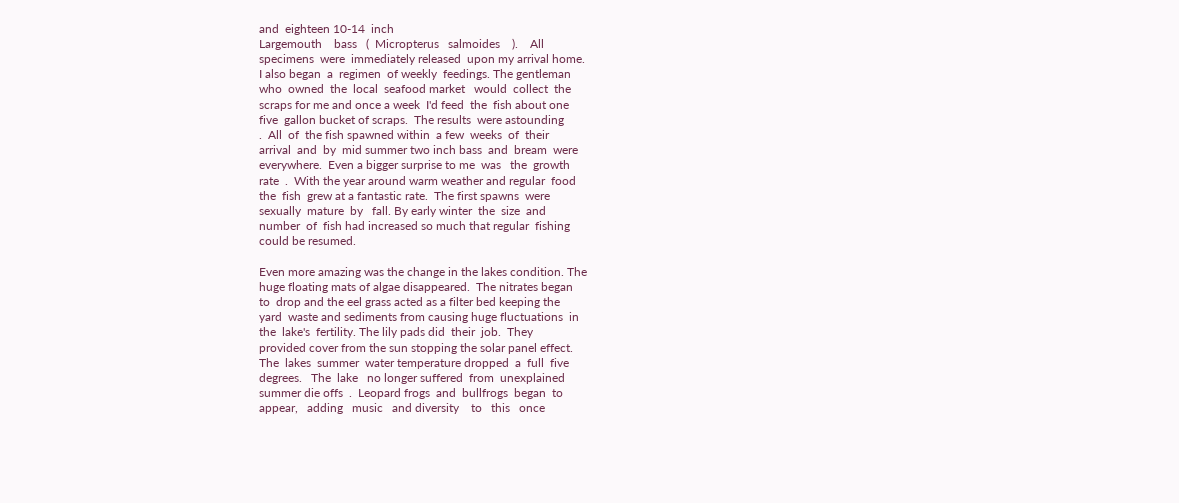and  eighteen 10-14  inch
Largemouth    bass   (  Micropterus   salmoides    ).    All
specimens  were  immediately released  upon my arrival home.
I also began  a  regimen  of weekly  feedings. The gentleman
who  owned  the  local  seafood market   would  collect  the
scraps for me and once a week  I'd feed  the  fish about one
five  gallon bucket of scraps.  The results  were astounding
.  All  of  the fish spawned within  a few  weeks  of  their
arrival  and  by  mid summer two inch bass  and  bream  were
everywhere.  Even a bigger surprise to me  was   the  growth
rate  .  With the year around warm weather and regular  food
the  fish  grew at a fantastic rate.  The first spawns  were
sexually  mature  by   fall. By early winter  the  size  and
number  of  fish had increased so much that regular  fishing
could be resumed.

Even more amazing was the change in the lakes condition. The
huge floating mats of algae disappeared.  The nitrates began
to  drop and the eel grass acted as a filter bed keeping the
yard  waste and sediments from causing huge fluctuations  in
the  lake's  fertility. The lily pads did  their  job.  They
provided cover from the sun stopping the solar panel effect.
The  lakes  summer  water temperature dropped  a  full  five
degrees.   The  lake   no longer suffered  from  unexplained
summer die offs  .  Leopard frogs  and  bullfrogs  began  to
appear,   adding   music   and diversity    to   this   once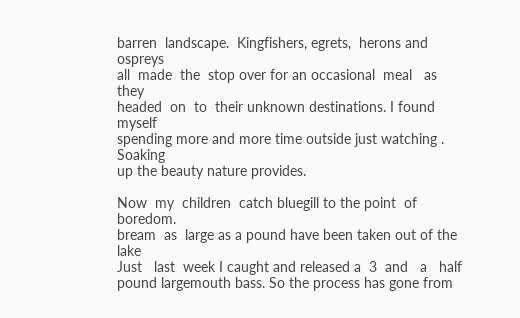barren  landscape.  Kingfishers, egrets,  herons and ospreys
all  made  the  stop over for an occasional  meal   as  they
headed  on  to  their unknown destinations. I found   myself
spending more and more time outside just watching .  Soaking
up the beauty nature provides.

Now  my  children  catch bluegill to the point  of  boredom.
bream  as  large as a pound have been taken out of the  lake
Just   last  week I caught and released a  3  and   a   half
pound largemouth bass. So the process has gone from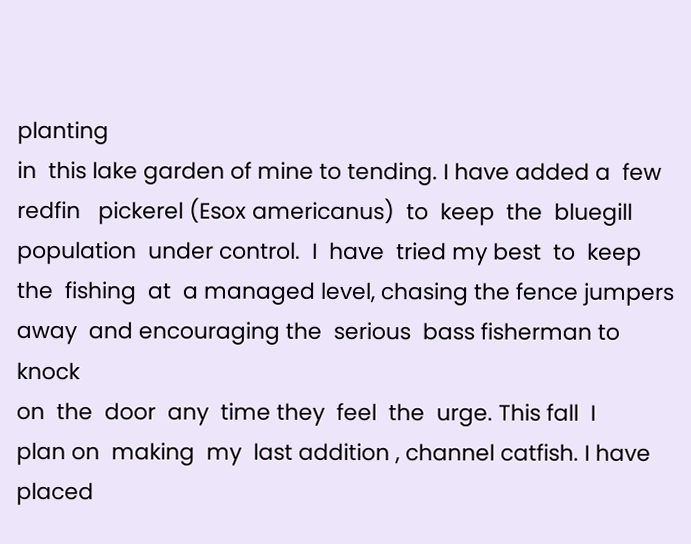planting
in  this lake garden of mine to tending. I have added a  few
redfin   pickerel (Esox americanus)  to  keep  the  bluegill
population  under control.  I  have  tried my best  to  keep
the  fishing  at  a managed level, chasing the fence jumpers
away  and encouraging the  serious  bass fisherman to  knock
on  the  door  any  time they  feel  the  urge. This fall  I
plan on  making  my  last addition , channel catfish. I have
placed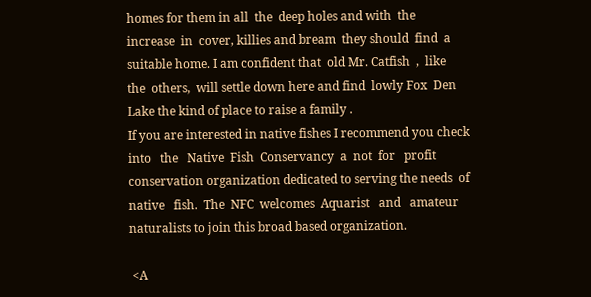homes for them in all  the  deep holes and with  the
increase  in  cover, killies and bream  they should  find  a
suitable home. I am confident that  old Mr. Catfish  ,  like
the  others,  will settle down here and find  lowly Fox  Den
Lake the kind of place to raise a family .
If you are interested in native fishes I recommend you check
into   the   Native  Fish  Conservancy  a  not  for   profit
conservation organization dedicated to serving the needs  of
native   fish.  The  NFC  welcomes  Aquarist   and   amateur
naturalists to join this broad based organization.

 <A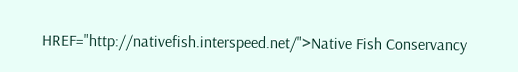HREF="http://nativefish.interspeed.net/">Native Fish Conservancy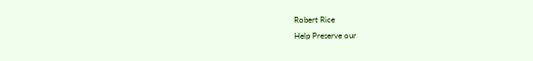Robert Rice
Help Preserve our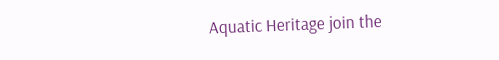Aquatic Heritage join the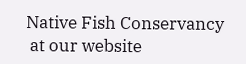Native Fish Conservancy
 at our website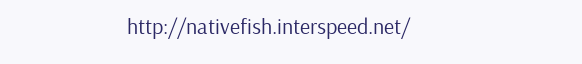http://nativefish.interspeed.net/